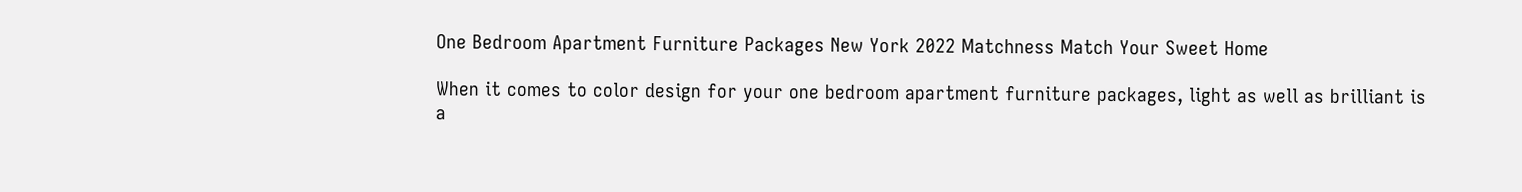One Bedroom Apartment Furniture Packages New York 2022 Matchness Match Your Sweet Home

When it comes to color design for your one bedroom apartment furniture packages, light as well as brilliant is a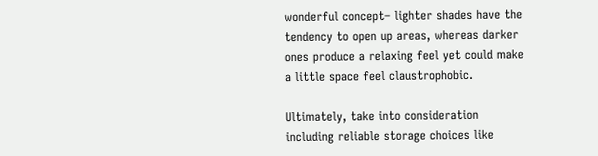wonderful concept– lighter shades have the tendency to open up areas, whereas darker ones produce a relaxing feel yet could make a little space feel claustrophobic.

Ultimately, take into consideration including reliable storage choices like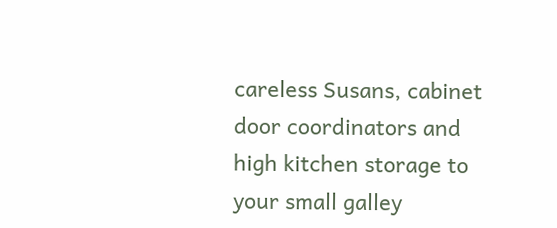careless Susans, cabinet door coordinators and high kitchen storage to your small galley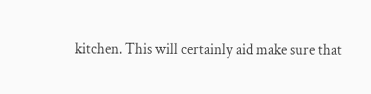kitchen. This will certainly aid make sure that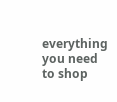everything you need to shop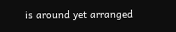is around yet arranged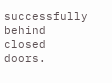successfully behind closed doors.